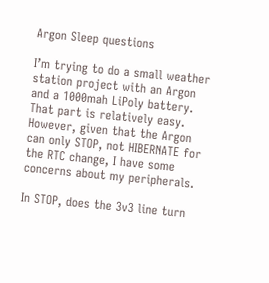Argon Sleep questions

I’m trying to do a small weather station project with an Argon and a 1000mah LiPoly battery. That part is relatively easy. However, given that the Argon can only STOP, not HIBERNATE for the RTC change, I have some concerns about my peripherals.

In STOP, does the 3v3 line turn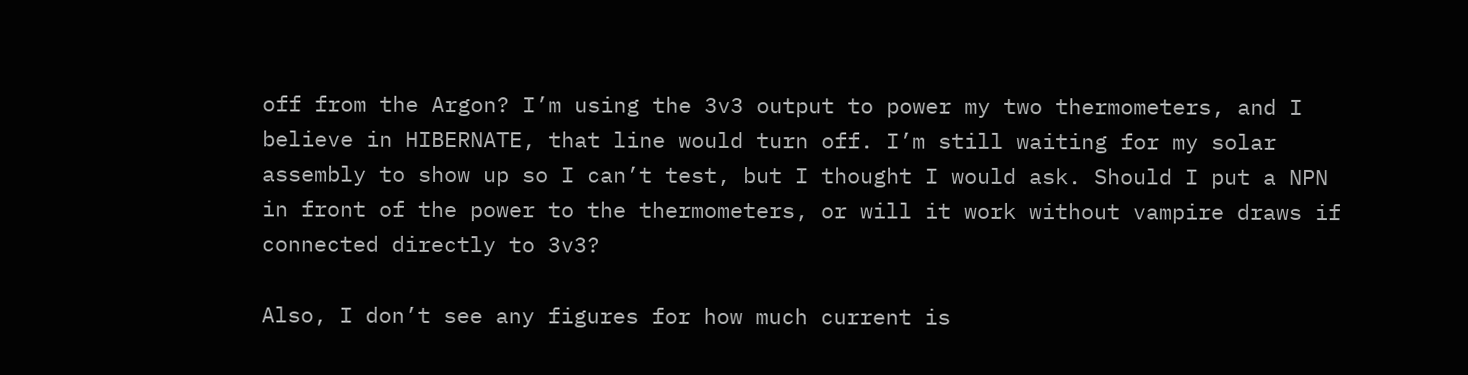off from the Argon? I’m using the 3v3 output to power my two thermometers, and I believe in HIBERNATE, that line would turn off. I’m still waiting for my solar assembly to show up so I can’t test, but I thought I would ask. Should I put a NPN in front of the power to the thermometers, or will it work without vampire draws if connected directly to 3v3?

Also, I don’t see any figures for how much current is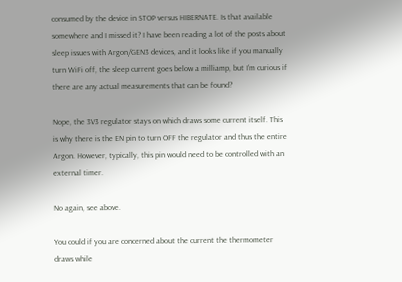consumed by the device in STOP versus HIBERNATE. Is that available somewhere and I missed it? I have been reading a lot of the posts about sleep issues with Argon/GEN3 devices, and it looks like if you manually turn WiFi off, the sleep current goes below a milliamp, but I’m curious if there are any actual measurements that can be found?

Nope, the 3V3 regulator stays on which draws some current itself. This is why there is the EN pin to turn OFF the regulator and thus the entire Argon. However, typically, this pin would need to be controlled with an external timer.

No again, see above.

You could if you are concerned about the current the thermometer draws while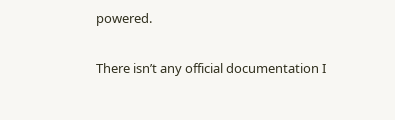powered.

There isn’t any official documentation I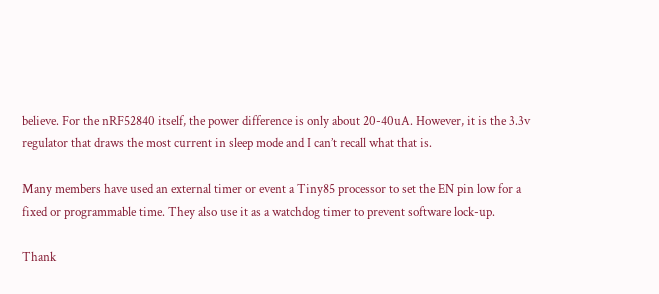believe. For the nRF52840 itself, the power difference is only about 20-40uA. However, it is the 3.3v regulator that draws the most current in sleep mode and I can’t recall what that is.

Many members have used an external timer or event a Tiny85 processor to set the EN pin low for a fixed or programmable time. They also use it as a watchdog timer to prevent software lock-up.

Thank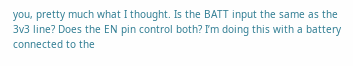you, pretty much what I thought. Is the BATT input the same as the 3v3 line? Does the EN pin control both? I’m doing this with a battery connected to the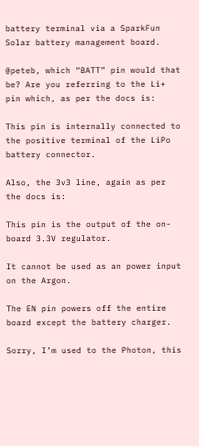battery terminal via a SparkFun Solar battery management board.

@peteb, which “BATT” pin would that be? Are you referring to the Li+ pin which, as per the docs is:

This pin is internally connected to the positive terminal of the LiPo battery connector.

Also, the 3v3 line, again as per the docs is:

This pin is the output of the on-board 3.3V regulator.

It cannot be used as an power input on the Argon.

The EN pin powers off the entire board except the battery charger.

Sorry, I’m used to the Photon, this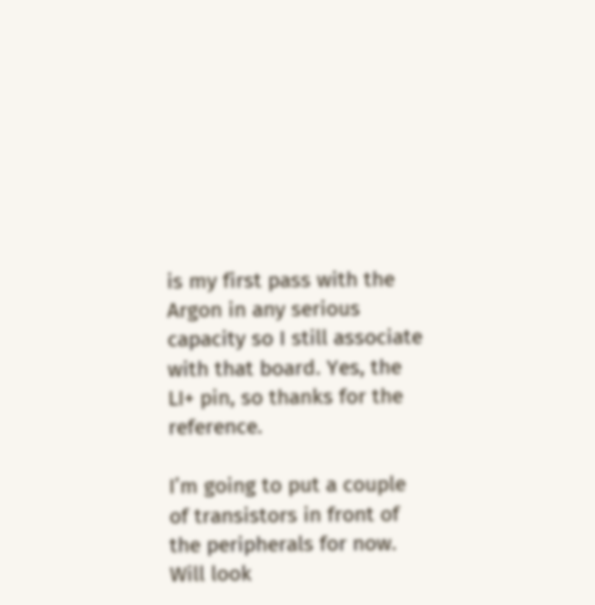is my first pass with the Argon in any serious capacity so I still associate with that board. Yes, the LI+ pin, so thanks for the reference.

I’m going to put a couple of transistors in front of the peripherals for now. Will look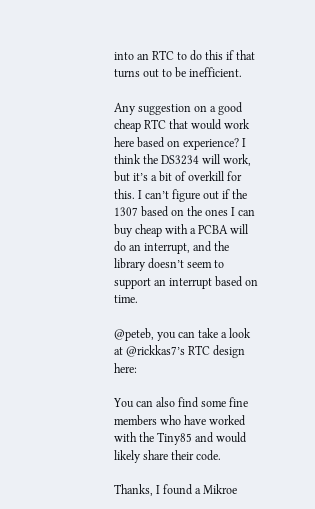into an RTC to do this if that turns out to be inefficient.

Any suggestion on a good cheap RTC that would work here based on experience? I think the DS3234 will work, but it’s a bit of overkill for this. I can’t figure out if the 1307 based on the ones I can buy cheap with a PCBA will do an interrupt, and the library doesn’t seem to support an interrupt based on time.

@peteb, you can take a look at @rickkas7’s RTC design here:

You can also find some fine members who have worked with the Tiny85 and would likely share their code.

Thanks, I found a Mikroe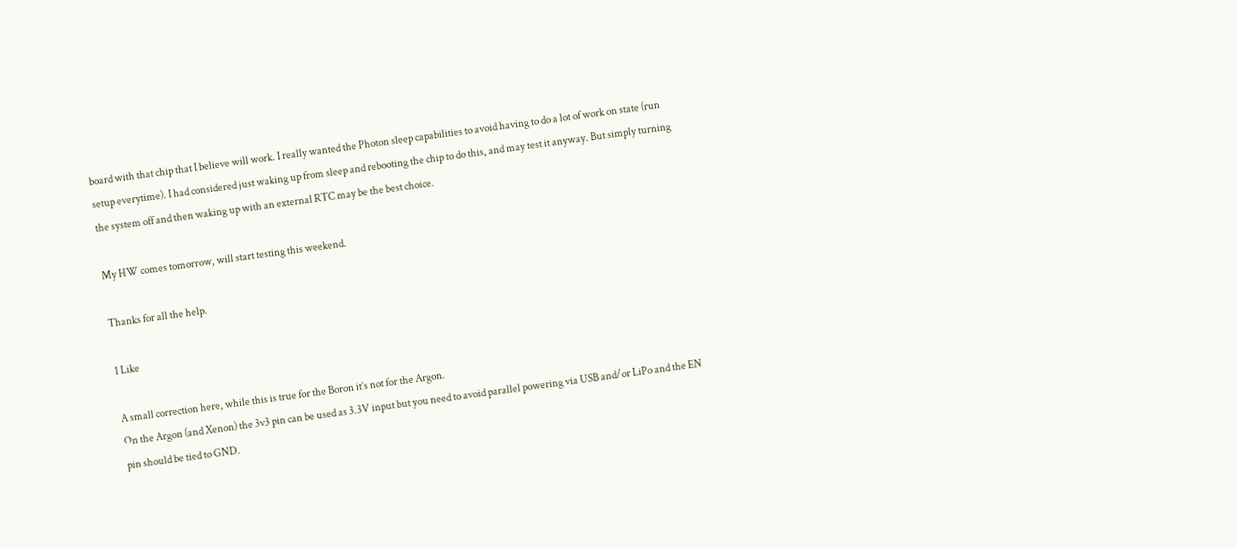board with that chip that I believe will work. I really wanted the Photon sleep capabilities to avoid having to do a lot of work on state (run setup everytime). I had considered just waking up from sleep and rebooting the chip to do this, and may test it anyway. But simply turning the system off and then waking up with an external RTC may be the best choice.

My HW comes tomorrow, will start testing this weekend.

Thanks for all the help.

1 Like

A small correction here, while this is true for the Boron it’s not for the Argon.
On the Argon (and Xenon) the 3v3 pin can be used as 3.3V input but you need to avoid parallel powering via USB and/or LiPo and the EN pin should be tied to GND.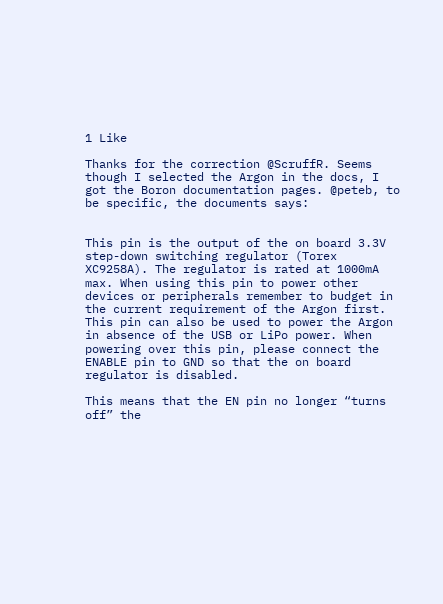1 Like

Thanks for the correction @ScruffR. Seems though I selected the Argon in the docs, I got the Boron documentation pages. @peteb, to be specific, the documents says:


This pin is the output of the on board 3.3V step-down switching regulator (Torex XC9258A). The regulator is rated at 1000mA max. When using this pin to power other devices or peripherals remember to budget in the current requirement of the Argon first. This pin can also be used to power the Argon in absence of the USB or LiPo power. When powering over this pin, please connect the ENABLE pin to GND so that the on board regulator is disabled.

This means that the EN pin no longer “turns off” the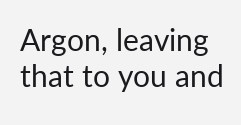Argon, leaving that to you and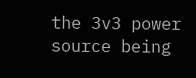the 3v3 power source being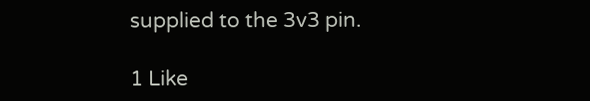supplied to the 3v3 pin.

1 Like